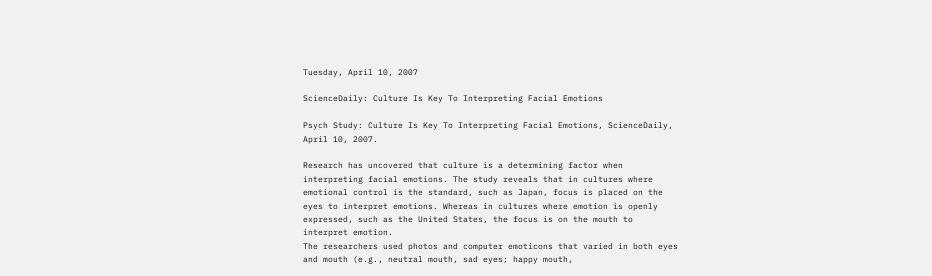Tuesday, April 10, 2007

ScienceDaily: Culture Is Key To Interpreting Facial Emotions

Psych Study: Culture Is Key To Interpreting Facial Emotions, ScienceDaily, April 10, 2007.

Research has uncovered that culture is a determining factor when interpreting facial emotions. The study reveals that in cultures where emotional control is the standard, such as Japan, focus is placed on the eyes to interpret emotions. Whereas in cultures where emotion is openly expressed, such as the United States, the focus is on the mouth to interpret emotion.
The researchers used photos and computer emoticons that varied in both eyes and mouth (e.g., neutral mouth, sad eyes; happy mouth,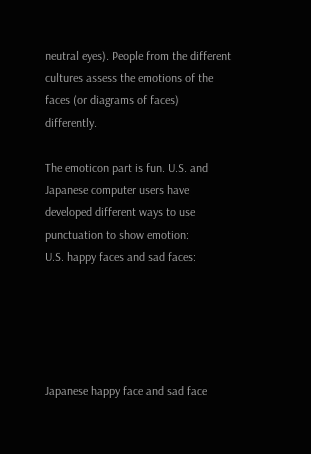neutral eyes). People from the different cultures assess the emotions of the faces (or diagrams of faces) differently.

The emoticon part is fun. U.S. and Japanese computer users have developed different ways to use punctuation to show emotion:
U.S. happy faces and sad faces:





Japanese happy face and sad face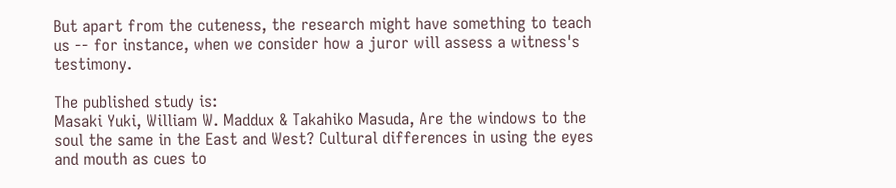But apart from the cuteness, the research might have something to teach us -- for instance, when we consider how a juror will assess a witness's testimony.

The published study is:
Masaki Yuki, William W. Maddux & Takahiko Masuda, Are the windows to the soul the same in the East and West? Cultural differences in using the eyes and mouth as cues to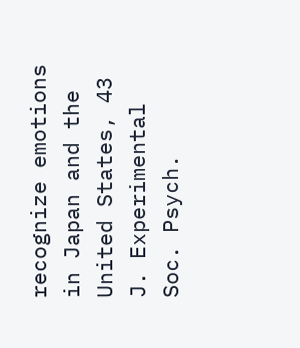recognize emotions in Japan and the United States, 43 J. Experimental Soc. Psych.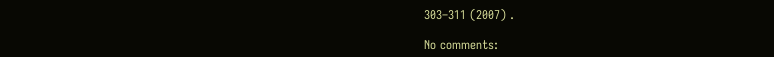303–311 (2007) .

No comments: